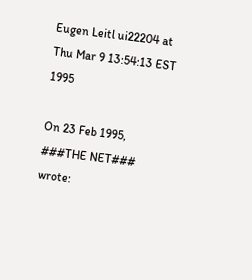Eugen Leitl ui22204 at
Thu Mar 9 13:54:13 EST 1995

On 23 Feb 1995, ###THE NET### wrote: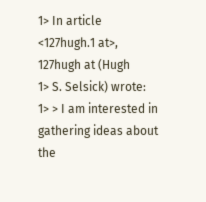1> In article <127hugh.1 at>, 127hugh at (Hugh
1> S. Selsick) wrote:
1> > I am interested in gathering ideas about the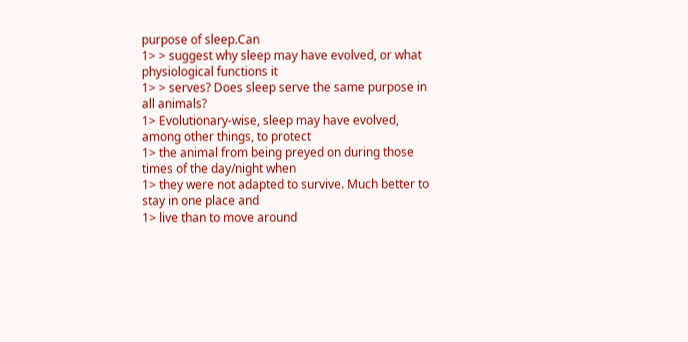purpose of sleep.Can
1> > suggest why sleep may have evolved, or what physiological functions it
1> > serves? Does sleep serve the same purpose in all animals?
1> Evolutionary-wise, sleep may have evolved, among other things, to protect
1> the animal from being preyed on during those times of the day/night when
1> they were not adapted to survive. Much better to stay in one place and
1> live than to move around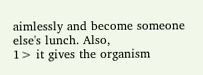aimlessly and become someone else's lunch. Also,
1> it gives the organism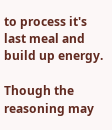to process it's last meal and build up energy.

Though the reasoning may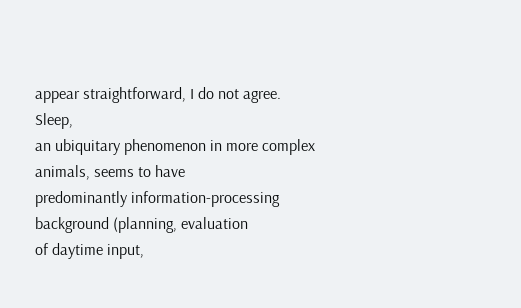appear straightforward, I do not agree. Sleep,
an ubiquitary phenomenon in more complex animals, seems to have
predominantly information-processing background (planning, evaluation
of daytime input,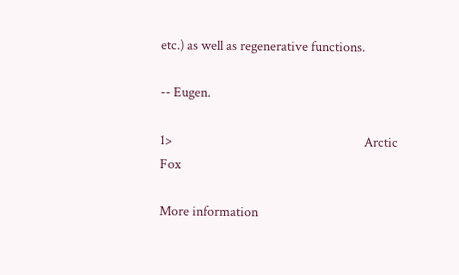etc.) as well as regenerative functions.

-- Eugen.

1>                                                                Arctic Fox

More information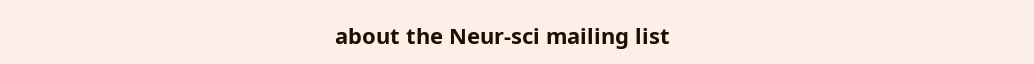about the Neur-sci mailing list